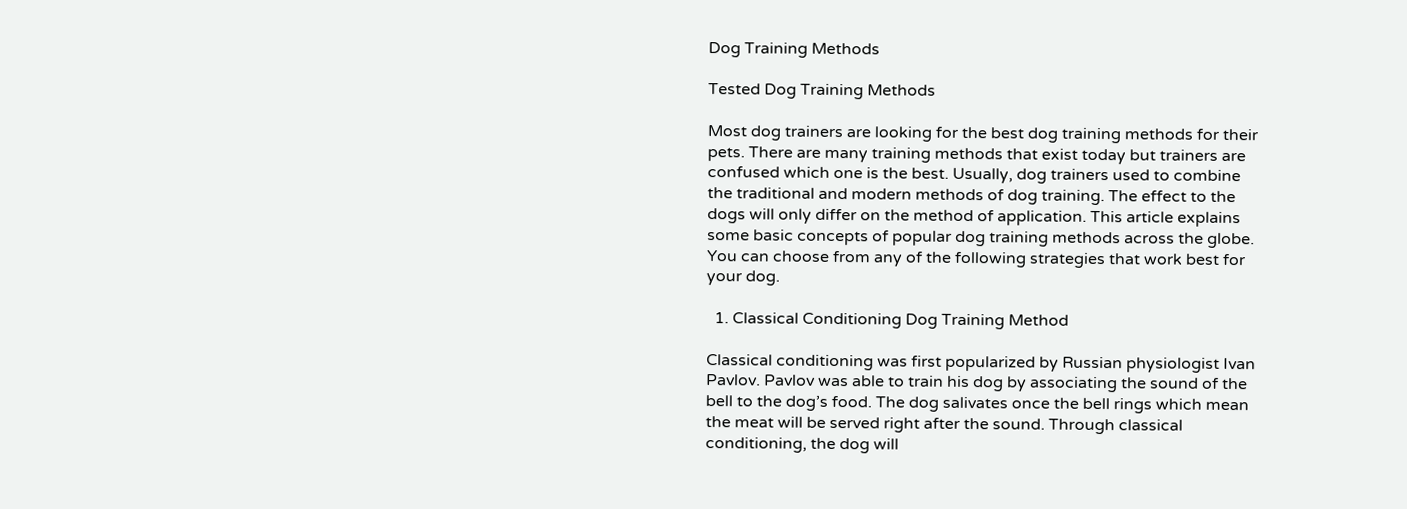Dog Training Methods

Tested Dog Training Methods

Most dog trainers are looking for the best dog training methods for their pets. There are many training methods that exist today but trainers are confused which one is the best. Usually, dog trainers used to combine the traditional and modern methods of dog training. The effect to the dogs will only differ on the method of application. This article explains some basic concepts of popular dog training methods across the globe. You can choose from any of the following strategies that work best for your dog.

  1. Classical Conditioning Dog Training Method

Classical conditioning was first popularized by Russian physiologist Ivan Pavlov. Pavlov was able to train his dog by associating the sound of the bell to the dog’s food. The dog salivates once the bell rings which mean the meat will be served right after the sound. Through classical conditioning, the dog will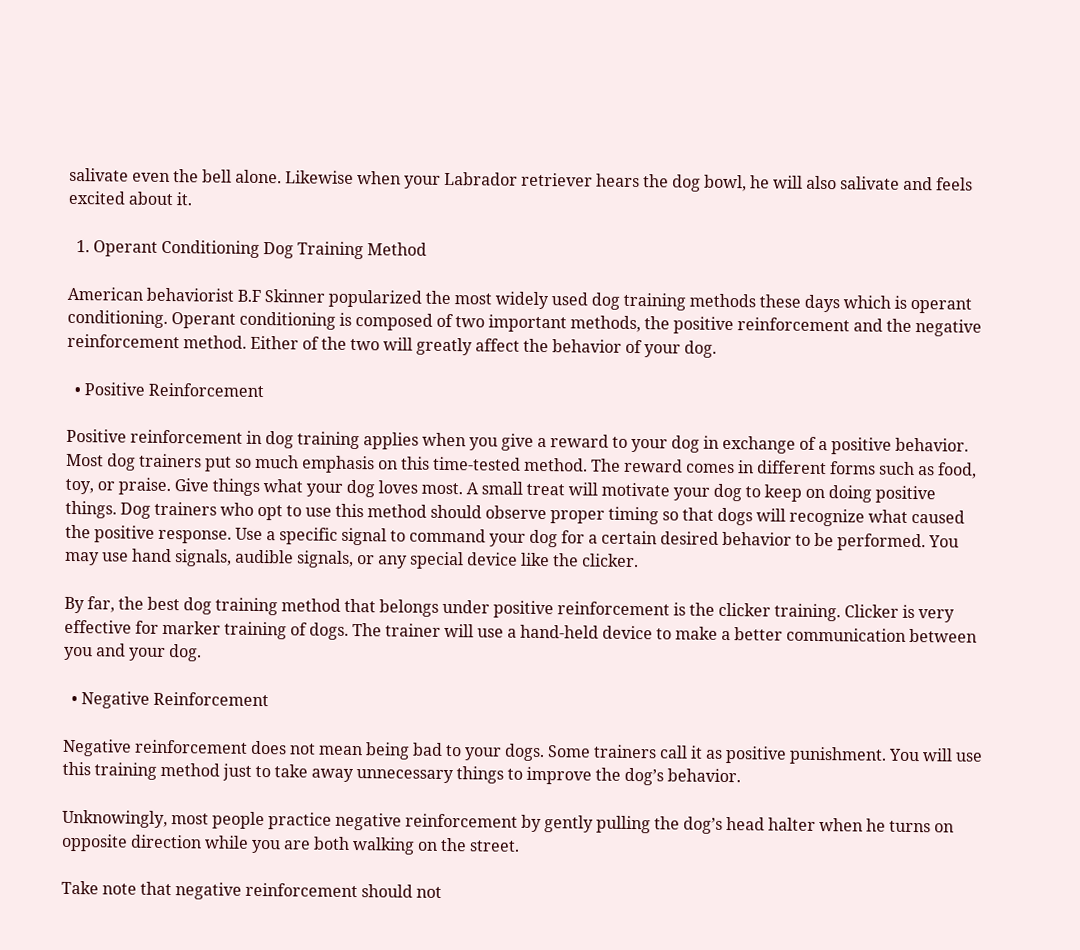salivate even the bell alone. Likewise when your Labrador retriever hears the dog bowl, he will also salivate and feels excited about it.

  1. Operant Conditioning Dog Training Method

American behaviorist B.F Skinner popularized the most widely used dog training methods these days which is operant conditioning. Operant conditioning is composed of two important methods, the positive reinforcement and the negative reinforcement method. Either of the two will greatly affect the behavior of your dog.

  • Positive Reinforcement

Positive reinforcement in dog training applies when you give a reward to your dog in exchange of a positive behavior. Most dog trainers put so much emphasis on this time-tested method. The reward comes in different forms such as food, toy, or praise. Give things what your dog loves most. A small treat will motivate your dog to keep on doing positive things. Dog trainers who opt to use this method should observe proper timing so that dogs will recognize what caused the positive response. Use a specific signal to command your dog for a certain desired behavior to be performed. You may use hand signals, audible signals, or any special device like the clicker.

By far, the best dog training method that belongs under positive reinforcement is the clicker training. Clicker is very effective for marker training of dogs. The trainer will use a hand-held device to make a better communication between you and your dog.

  • Negative Reinforcement

Negative reinforcement does not mean being bad to your dogs. Some trainers call it as positive punishment. You will use this training method just to take away unnecessary things to improve the dog’s behavior.

Unknowingly, most people practice negative reinforcement by gently pulling the dog’s head halter when he turns on opposite direction while you are both walking on the street.

Take note that negative reinforcement should not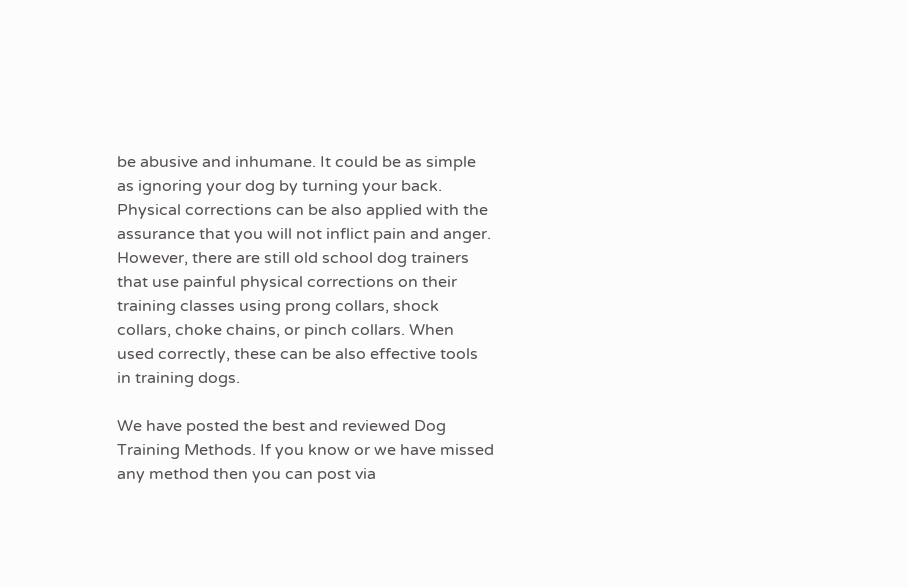be abusive and inhumane. It could be as simple as ignoring your dog by turning your back. Physical corrections can be also applied with the assurance that you will not inflict pain and anger. However, there are still old school dog trainers that use painful physical corrections on their training classes using prong collars, shock collars, choke chains, or pinch collars. When used correctly, these can be also effective tools in training dogs.

We have posted the best and reviewed Dog Training Methods. If you know or we have missed any method then you can post via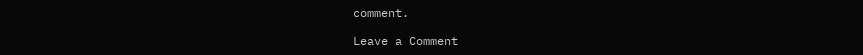comment.

Leave a Comment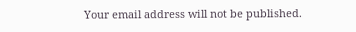Your email address will not be published.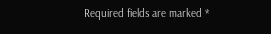Required fields are marked *